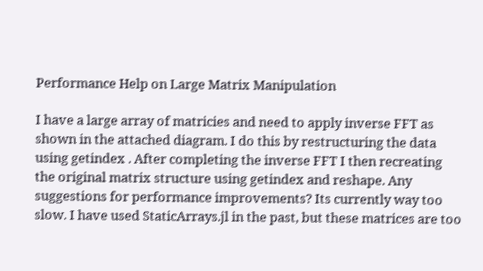Performance Help on Large Matrix Manipulation

I have a large array of matricies and need to apply inverse FFT as shown in the attached diagram. I do this by restructuring the data using getindex . After completing the inverse FFT I then recreating the original matrix structure using getindex and reshape. Any suggestions for performance improvements? Its currently way too slow. I have used StaticArrays.jl in the past, but these matrices are too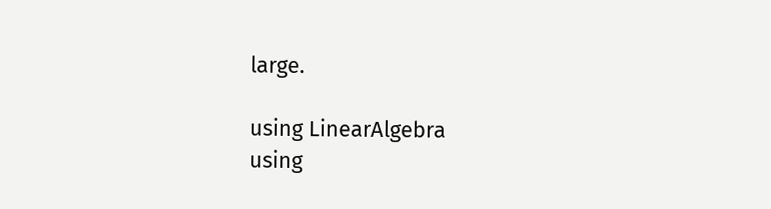large.

using LinearAlgebra
using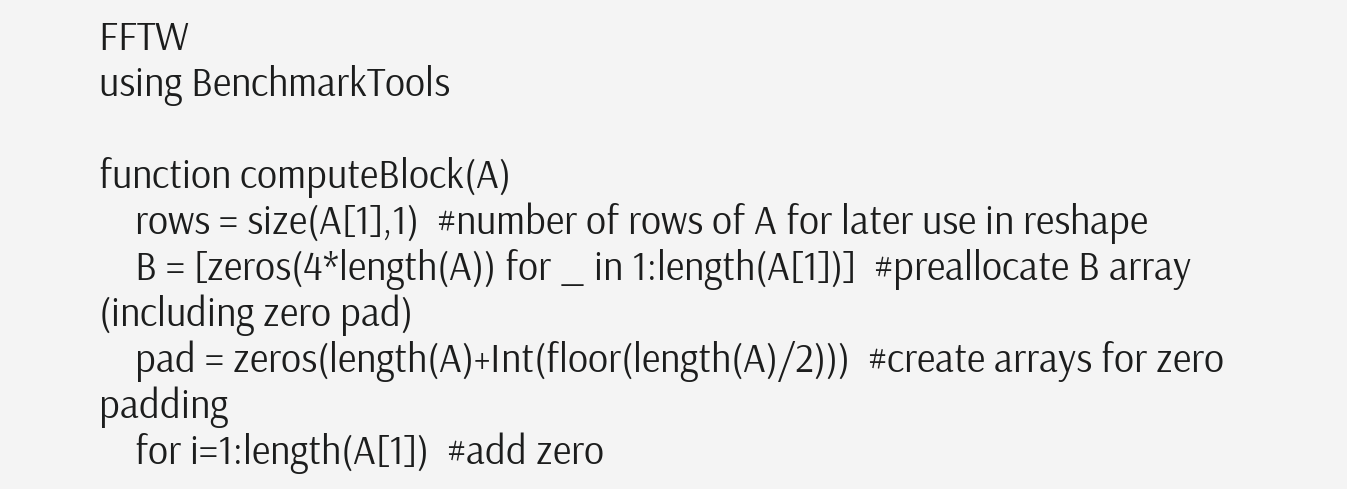FFTW
using BenchmarkTools

function computeBlock(A)
    rows = size(A[1],1)  #number of rows of A for later use in reshape
    B = [zeros(4*length(A)) for _ in 1:length(A[1])]  #preallocate B array (including zero pad)
    pad = zeros(length(A)+Int(floor(length(A)/2)))  #create arrays for zero padding
    for i=1:length(A[1])  #add zero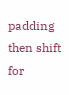padding then shift for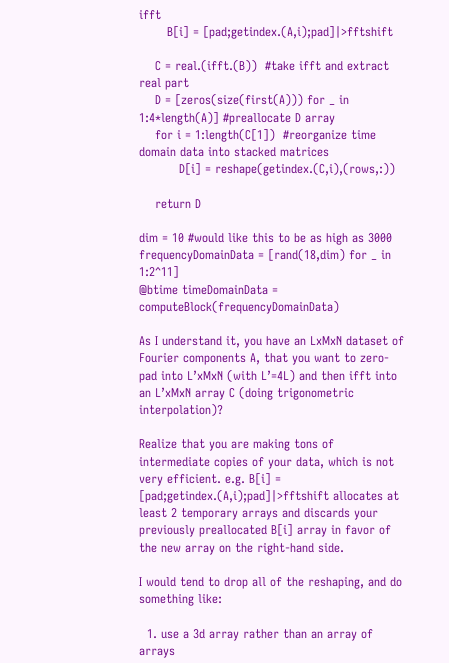ifft
       B[i] = [pad;getindex.(A,i);pad]|>fftshift

    C = real.(ifft.(B))  #take ifft and extract real part
    D = [zeros(size(first(A))) for _ in 1:4*length(A)] #preallocate D array
    for i = 1:length(C[1])  #reorganize time domain data into stacked matrices
          D[i] = reshape(getindex.(C,i),(rows,:))

    return D

dim = 10 #would like this to be as high as 3000
frequencyDomainData = [rand(18,dim) for _ in 1:2^11]
@btime timeDomainData = computeBlock(frequencyDomainData)

As I understand it, you have an LxMxN dataset of Fourier components A, that you want to zero-pad into L’xMxN (with L’=4L) and then ifft into an L’xMxN array C (doing trigonometric interpolation)?

Realize that you are making tons of intermediate copies of your data, which is not very efficient. e.g. B[i] = [pad;getindex.(A,i);pad]|>fftshift allocates at least 2 temporary arrays and discards your previously preallocated B[i] array in favor of the new array on the right-hand side.

I would tend to drop all of the reshaping, and do something like:

  1. use a 3d array rather than an array of arrays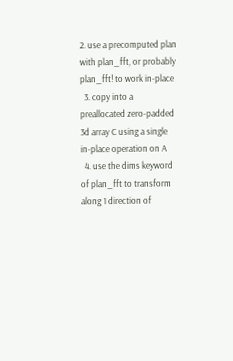2. use a precomputed plan with plan_fft, or probably plan_fft! to work in-place
  3. copy into a preallocated zero-padded 3d array C using a single in-place operation on A
  4. use the dims keyword of plan_fft to transform along 1 direction of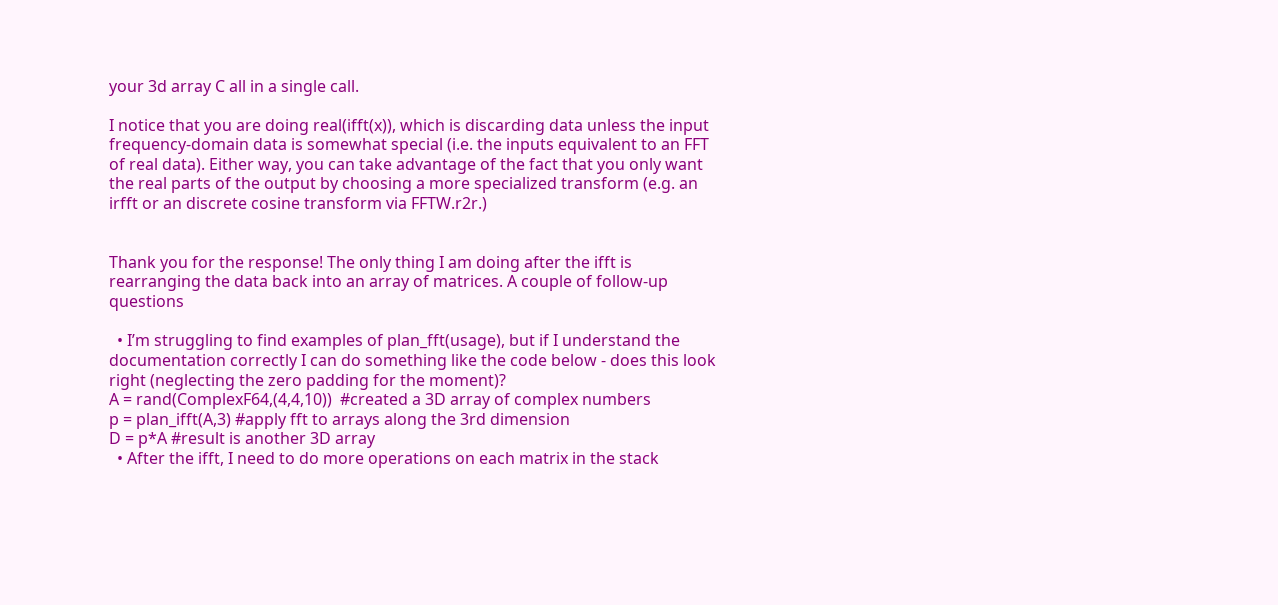your 3d array C all in a single call.

I notice that you are doing real(ifft(x)), which is discarding data unless the input frequency-domain data is somewhat special (i.e. the inputs equivalent to an FFT of real data). Either way, you can take advantage of the fact that you only want the real parts of the output by choosing a more specialized transform (e.g. an irfft or an discrete cosine transform via FFTW.r2r.)


Thank you for the response! The only thing I am doing after the ifft is rearranging the data back into an array of matrices. A couple of follow-up questions

  • I’m struggling to find examples of plan_fft(usage), but if I understand the documentation correctly I can do something like the code below - does this look right (neglecting the zero padding for the moment)?
A = rand(ComplexF64,(4,4,10))  #created a 3D array of complex numbers
p = plan_ifft(A,3) #apply fft to arrays along the 3rd dimension
D = p*A #result is another 3D array
  • After the ifft, I need to do more operations on each matrix in the stack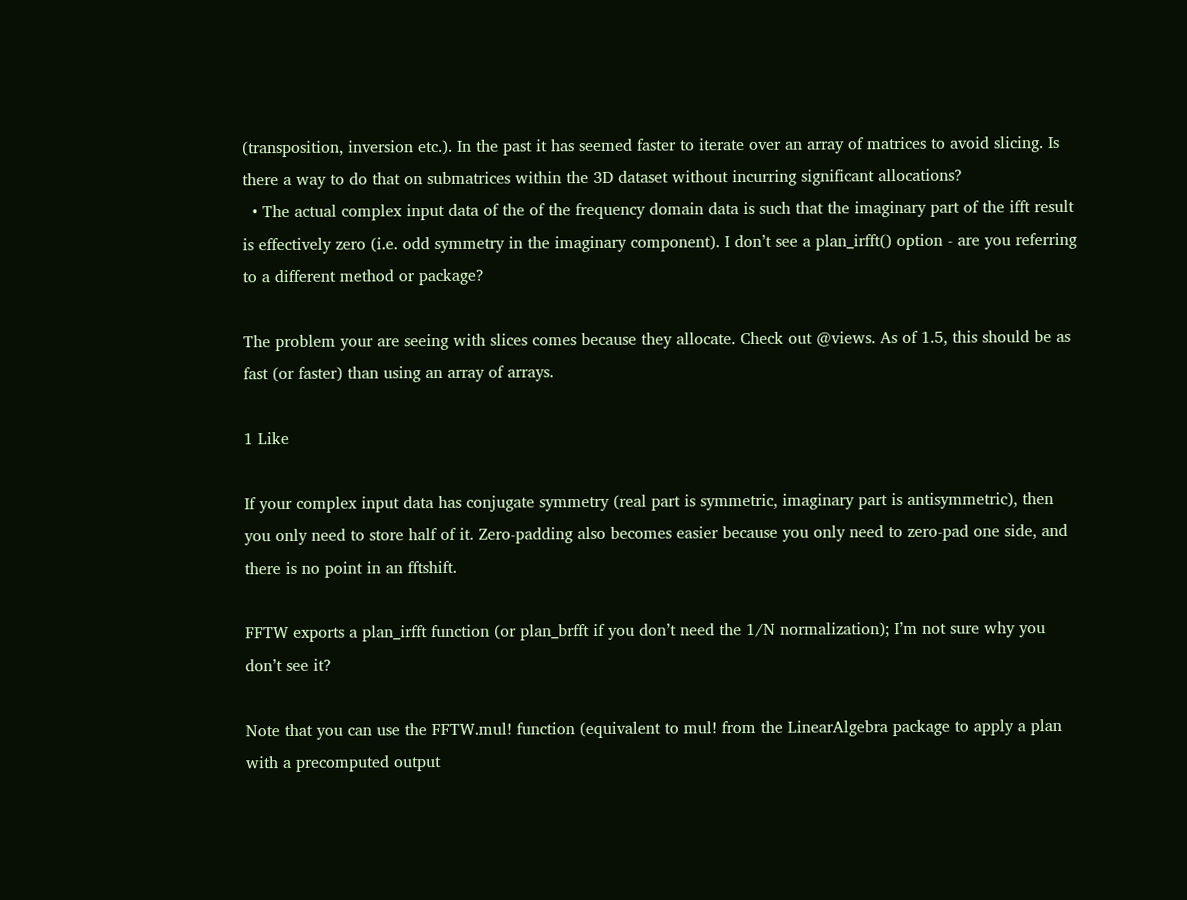(transposition, inversion etc.). In the past it has seemed faster to iterate over an array of matrices to avoid slicing. Is there a way to do that on submatrices within the 3D dataset without incurring significant allocations?
  • The actual complex input data of the of the frequency domain data is such that the imaginary part of the ifft result is effectively zero (i.e. odd symmetry in the imaginary component). I don’t see a plan_irfft() option - are you referring to a different method or package?

The problem your are seeing with slices comes because they allocate. Check out @views. As of 1.5, this should be as fast (or faster) than using an array of arrays.

1 Like

If your complex input data has conjugate symmetry (real part is symmetric, imaginary part is antisymmetric), then you only need to store half of it. Zero-padding also becomes easier because you only need to zero-pad one side, and there is no point in an fftshift.

FFTW exports a plan_irfft function (or plan_brfft if you don’t need the 1/N normalization); I’m not sure why you don’t see it?

Note that you can use the FFTW.mul! function (equivalent to mul! from the LinearAlgebra package to apply a plan with a precomputed output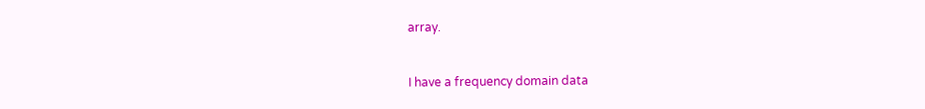array.


I have a frequency domain data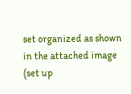set organized as shown in the attached image (set up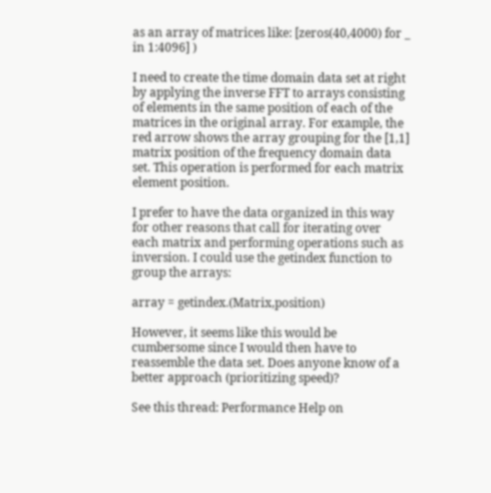as an array of matrices like: [zeros(40,4000) for _ in 1:4096] )

I need to create the time domain data set at right by applying the inverse FFT to arrays consisting of elements in the same position of each of the matrices in the original array. For example, the red arrow shows the array grouping for the [1,1] matrix position of the frequency domain data set. This operation is performed for each matrix element position.

I prefer to have the data organized in this way for other reasons that call for iterating over each matrix and performing operations such as inversion. I could use the getindex function to group the arrays:

array = getindex.(Matrix,position)

However, it seems like this would be cumbersome since I would then have to reassemble the data set. Does anyone know of a better approach (prioritizing speed)?

See this thread: Performance Help on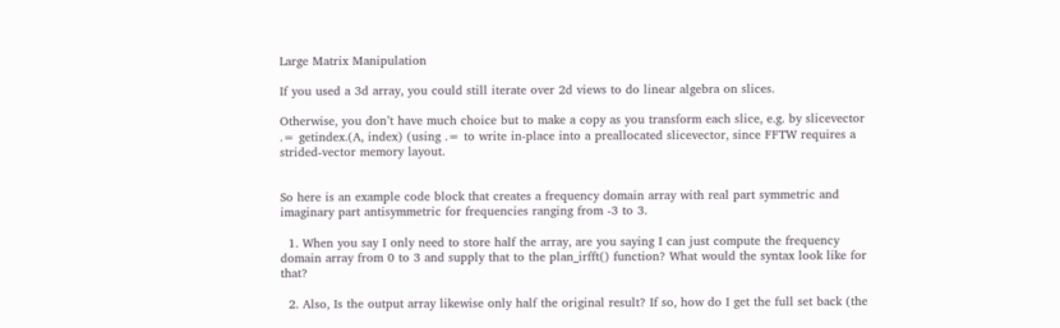Large Matrix Manipulation

If you used a 3d array, you could still iterate over 2d views to do linear algebra on slices.

Otherwise, you don’t have much choice but to make a copy as you transform each slice, e.g. by slicevector .= getindex.(A, index) (using .= to write in-place into a preallocated slicevector, since FFTW requires a strided-vector memory layout.


So here is an example code block that creates a frequency domain array with real part symmetric and imaginary part antisymmetric for frequencies ranging from -3 to 3.

  1. When you say I only need to store half the array, are you saying I can just compute the frequency domain array from 0 to 3 and supply that to the plan_irfft() function? What would the syntax look like for that?

  2. Also, Is the output array likewise only half the original result? If so, how do I get the full set back (the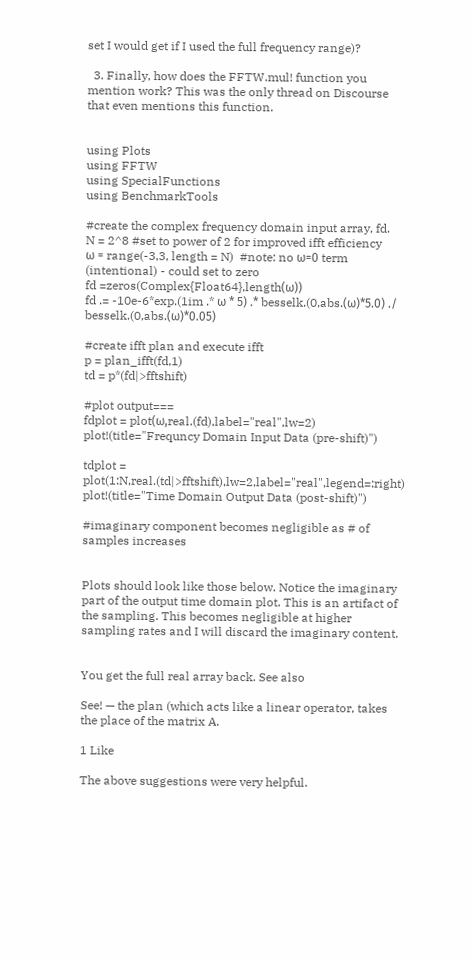set I would get if I used the full frequency range)?

  3. Finally, how does the FFTW.mul! function you mention work? This was the only thread on Discourse that even mentions this function.


using Plots
using FFTW
using SpecialFunctions
using BenchmarkTools

#create the complex frequency domain input array, fd.
N = 2^8 #set to power of 2 for improved ifft efficiency
ω = range(-3,3, length = N)  #note: no ω=0 term (intentional) - could set to zero
fd =zeros(Complex{Float64},length(ω))
fd .= -10e-6*exp.(1im .* ω * 5) .* besselk.(0,abs.(ω)*5.0) ./ besselk.(0,abs.(ω)*0.05)

#create ifft plan and execute ifft
p = plan_ifft(fd,1)
td = p*(fd|>fftshift)

#plot output===
fdplot = plot(ω,real.(fd),label="real",lw=2)
plot!(title="Frequncy Domain Input Data (pre-shift)")

tdplot = plot(1:N,real.(td|>fftshift),lw=2,label="real",legend=:right)
plot!(title="Time Domain Output Data (post-shift)")

#imaginary component becomes negligible as # of samples increases


Plots should look like those below. Notice the imaginary part of the output time domain plot. This is an artifact of the sampling. This becomes negligible at higher sampling rates and I will discard the imaginary content.


You get the full real array back. See also

See! — the plan (which acts like a linear operator, takes the place of the matrix A.

1 Like

The above suggestions were very helpful.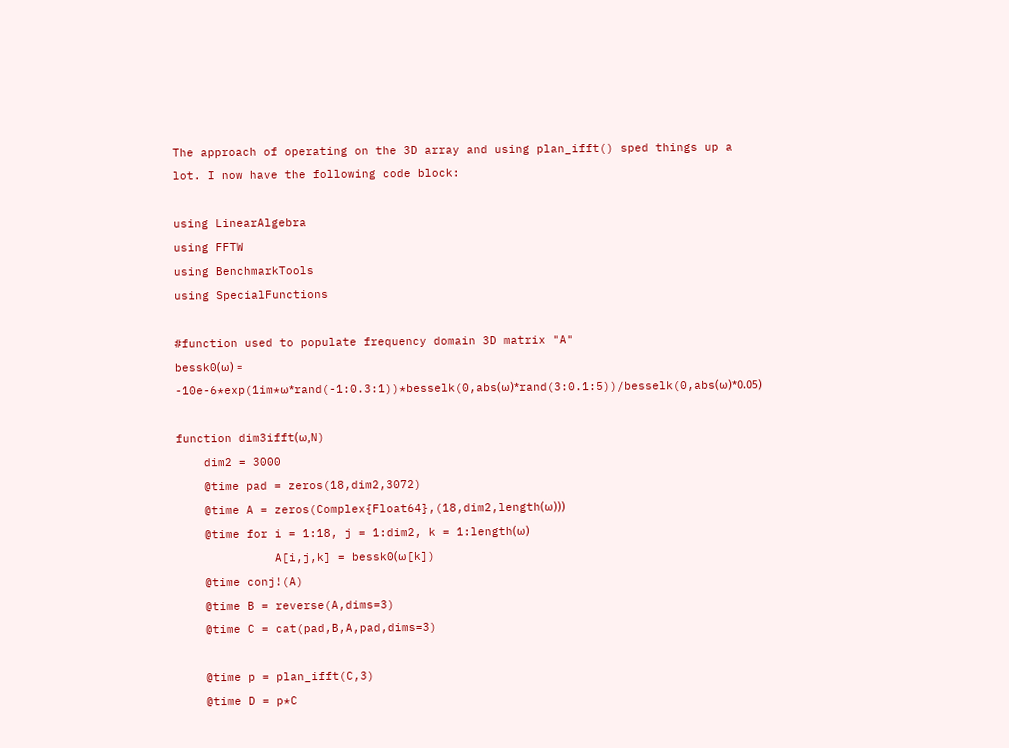The approach of operating on the 3D array and using plan_ifft() sped things up a lot. I now have the following code block:

using LinearAlgebra
using FFTW
using BenchmarkTools
using SpecialFunctions

#function used to populate frequency domain 3D matrix "A"
bessk0(ω) = -10e-6*exp(1im*ω*rand(-1:0.3:1))*besselk(0,abs(ω)*rand(3:0.1:5))/besselk(0,abs(ω)*0.05)

function dim3ifft(ω,N)
    dim2 = 3000
    @time pad = zeros(18,dim2,3072)
    @time A = zeros(Complex{Float64},(18,dim2,length(ω)))
    @time for i = 1:18, j = 1:dim2, k = 1:length(ω)
              A[i,j,k] = bessk0(ω[k])
    @time conj!(A)
    @time B = reverse(A,dims=3)
    @time C = cat(pad,B,A,pad,dims=3)

    @time p = plan_ifft(C,3)
    @time D = p*C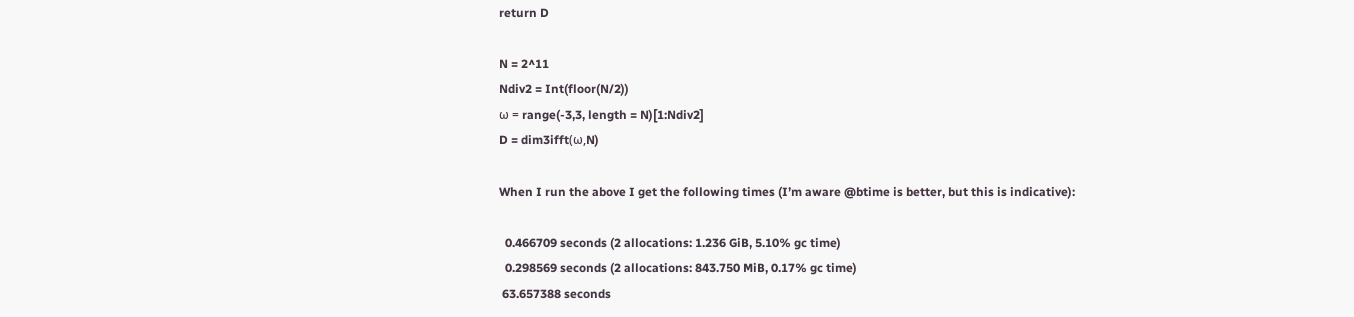return D

N = 2^11
Ndiv2 = Int(floor(N/2))
ω = range(-3,3, length = N)[1:Ndiv2]
D = dim3ifft(ω,N)

When I run the above I get the following times (I’m aware @btime is better, but this is indicative):

  0.466709 seconds (2 allocations: 1.236 GiB, 5.10% gc time)
  0.298569 seconds (2 allocations: 843.750 MiB, 0.17% gc time)
 63.657388 seconds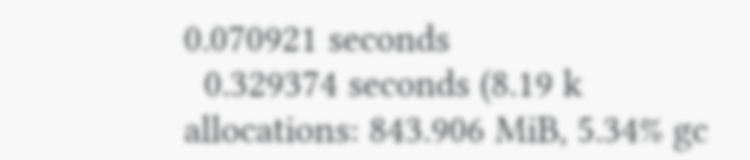0.070921 seconds
  0.329374 seconds (8.19 k allocations: 843.906 MiB, 5.34% gc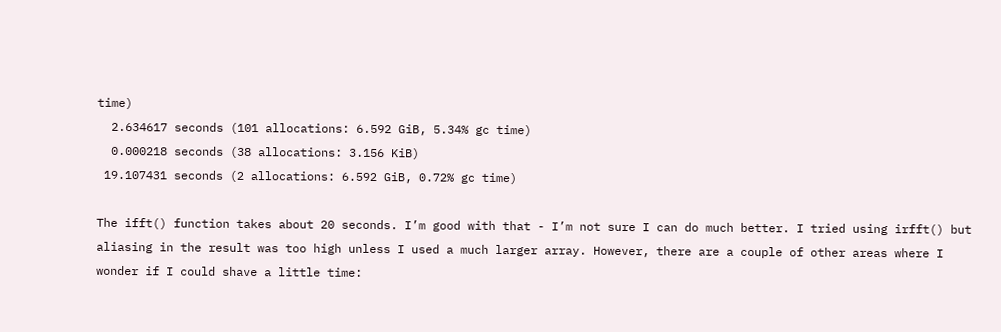time)
  2.634617 seconds (101 allocations: 6.592 GiB, 5.34% gc time)
  0.000218 seconds (38 allocations: 3.156 KiB)
 19.107431 seconds (2 allocations: 6.592 GiB, 0.72% gc time)

The ifft() function takes about 20 seconds. I’m good with that - I’m not sure I can do much better. I tried using irfft() but aliasing in the result was too high unless I used a much larger array. However, there are a couple of other areas where I wonder if I could shave a little time: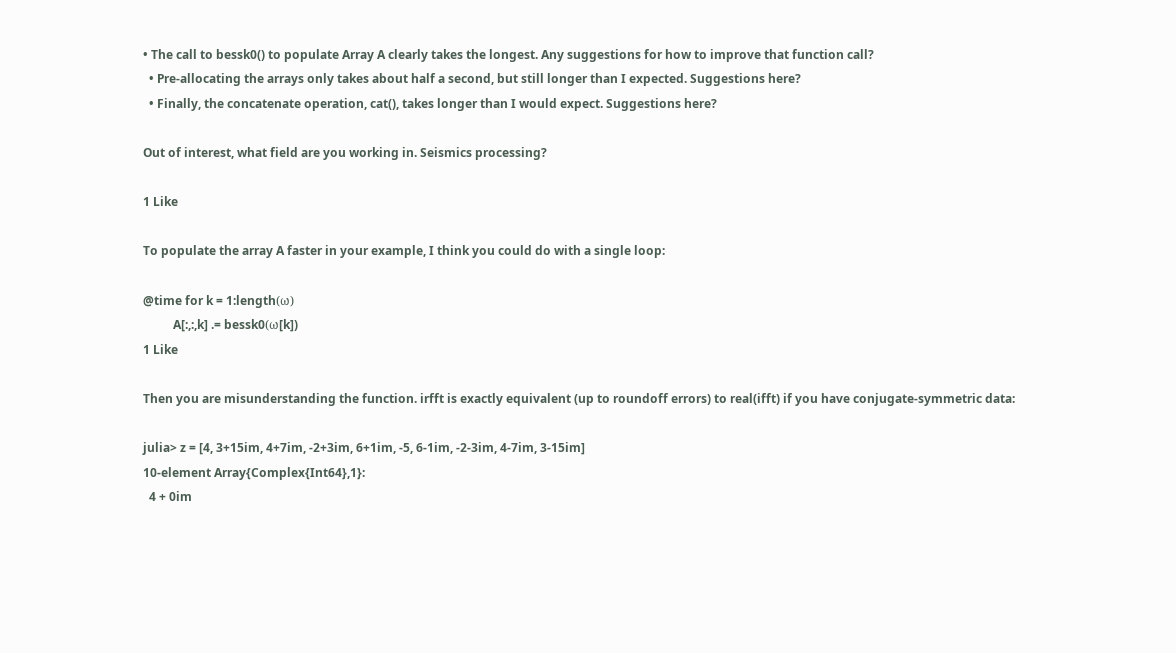• The call to bessk0() to populate Array A clearly takes the longest. Any suggestions for how to improve that function call?
  • Pre-allocating the arrays only takes about half a second, but still longer than I expected. Suggestions here?
  • Finally, the concatenate operation, cat(), takes longer than I would expect. Suggestions here?

Out of interest, what field are you working in. Seismics processing?

1 Like

To populate the array A faster in your example, I think you could do with a single loop:

@time for k = 1:length(ω)
          A[:,:,k] .= bessk0(ω[k])
1 Like

Then you are misunderstanding the function. irfft is exactly equivalent (up to roundoff errors) to real(ifft) if you have conjugate-symmetric data:

julia> z = [4, 3+15im, 4+7im, -2+3im, 6+1im, -5, 6-1im, -2-3im, 4-7im, 3-15im]
10-element Array{Complex{Int64},1}:
  4 + 0im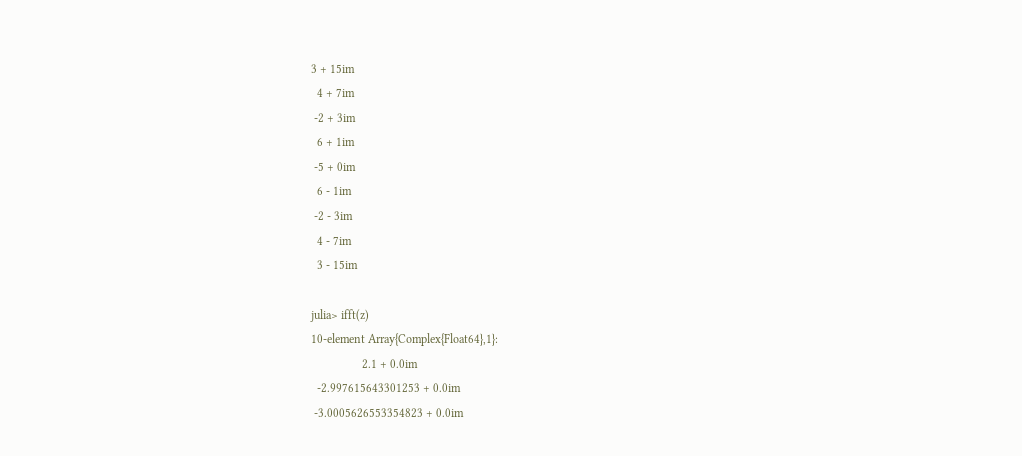3 + 15im
  4 + 7im
 -2 + 3im
  6 + 1im
 -5 + 0im
  6 - 1im
 -2 - 3im
  4 - 7im
  3 - 15im

julia> ifft(z)
10-element Array{Complex{Float64},1}:
                 2.1 + 0.0im
  -2.997615643301253 + 0.0im
 -3.0005626553354823 + 0.0im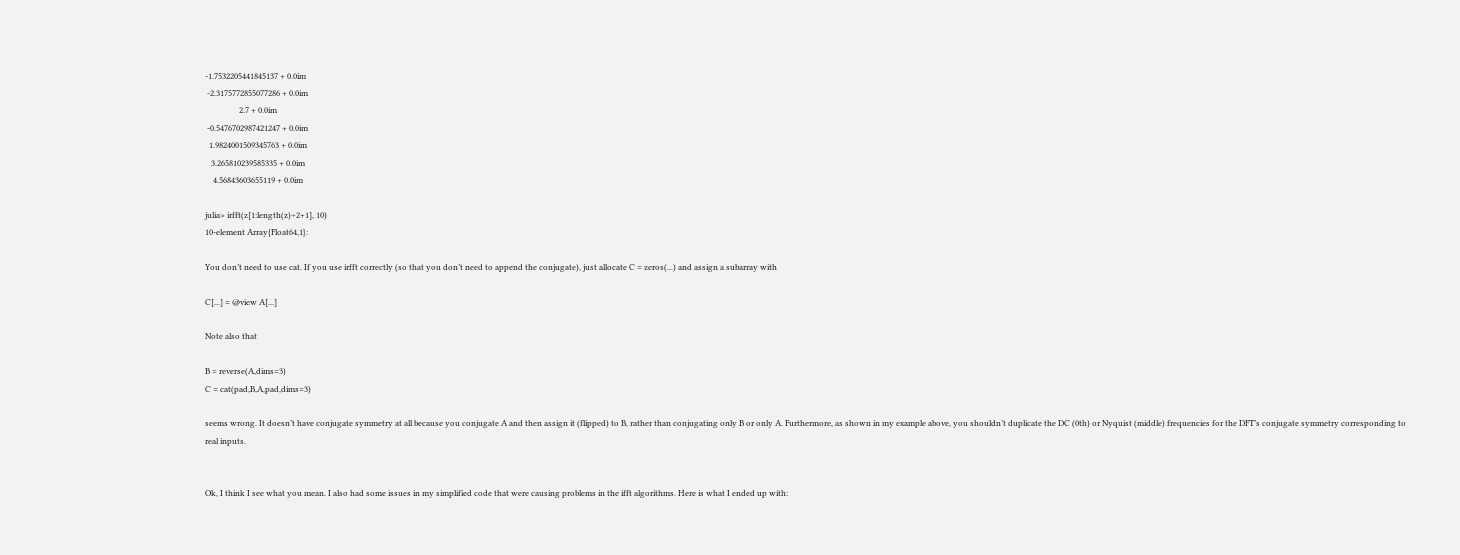-1.7532205441845137 + 0.0im
 -2.3175772855077286 + 0.0im
                 2.7 + 0.0im
 -0.5476702987421247 + 0.0im
  1.9824001509345763 + 0.0im
   3.265810239585335 + 0.0im
    4.56843603655119 + 0.0im

julia> irfft(z[1:length(z)÷2+1], 10)
10-element Array{Float64,1}:

You don’t need to use cat. If you use irfft correctly (so that you don’t need to append the conjugate), just allocate C = zeros(...) and assign a subarray with

C[...] = @view A[...]

Note also that

B = reverse(A,dims=3)
C = cat(pad,B,A,pad,dims=3)

seems wrong. It doesn’t have conjugate symmetry at all because you conjugate A and then assign it (flipped) to B, rather than conjugating only B or only A. Furthermore, as shown in my example above, you shouldn’t duplicate the DC (0th) or Nyquist (middle) frequencies for the DFT’s conjugate symmetry corresponding to real inputs.


Ok, I think I see what you mean. I also had some issues in my simplified code that were causing problems in the ifft algorithms. Here is what I ended up with: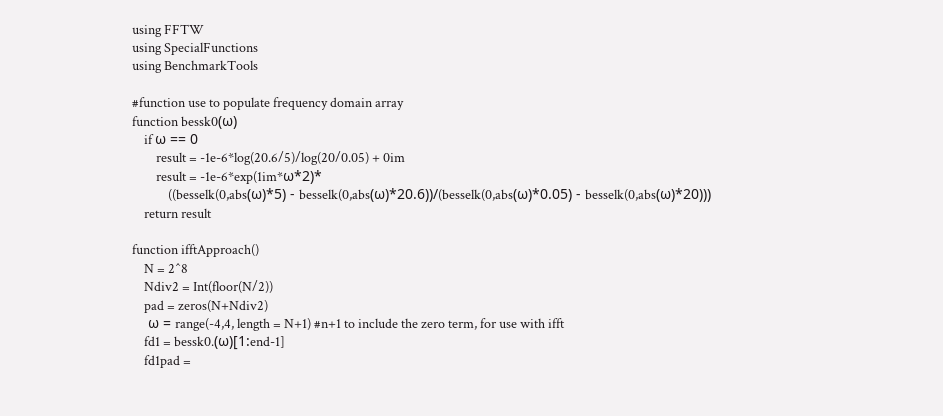using FFTW
using SpecialFunctions
using BenchmarkTools

#function use to populate frequency domain array
function bessk0(ω)
    if ω == 0
        result = -1e-6*log(20.6/5)/log(20/0.05) + 0im
        result = -1e-6*exp(1im*ω*2)*
            ((besselk(0,abs(ω)*5) - besselk(0,abs(ω)*20.6))/(besselk(0,abs(ω)*0.05) - besselk(0,abs(ω)*20)))
    return result

function ifftApproach()
    N = 2^8
    Ndiv2 = Int(floor(N/2))
    pad = zeros(N+Ndiv2)
    ω = range(-4,4, length = N+1) #n+1 to include the zero term, for use with ifft
    fd1 = bessk0.(ω)[1:end-1]
    fd1pad =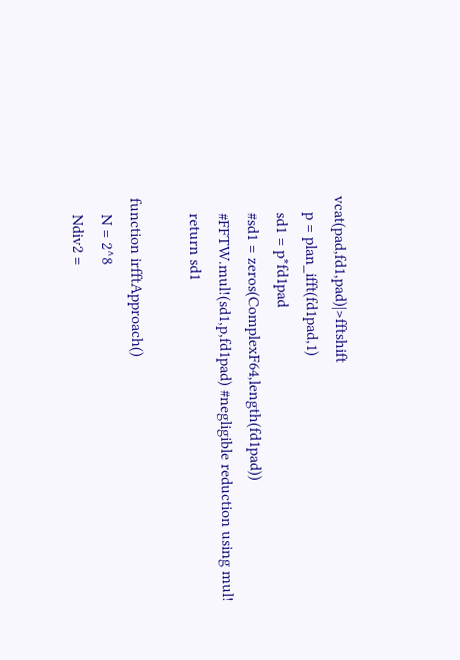vcat(pad,fd1,pad)|>fftshift
    p = plan_ifft(fd1pad,1)
    sd1 = p*fd1pad
    #sd1 = zeros(ComplexF64,length(fd1pad))
    #FFTW.mul!(sd1,p,fd1pad) #negligible reduction using mul!
    return sd1

function irfftApproach()
    N = 2^8
    Ndiv2 =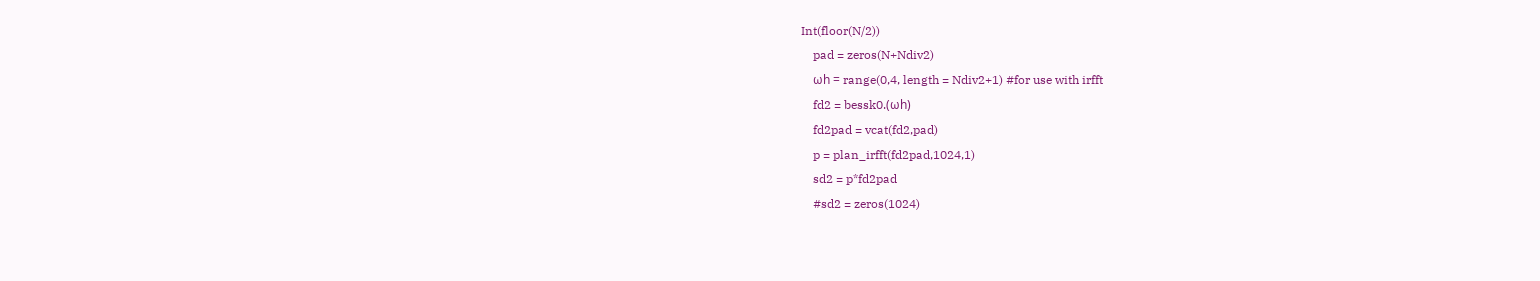Int(floor(N/2))
    pad = zeros(N+Ndiv2)
    ωh = range(0,4, length = Ndiv2+1) #for use with irfft
    fd2 = bessk0.(ωh)
    fd2pad = vcat(fd2,pad)
    p = plan_irfft(fd2pad,1024,1)
    sd2 = p*fd2pad
    #sd2 = zeros(1024)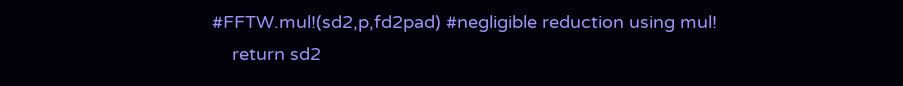#FFTW.mul!(sd2,p,fd2pad) #negligible reduction using mul!
    return sd2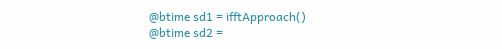@btime sd1 = ifftApproach()
@btime sd2 =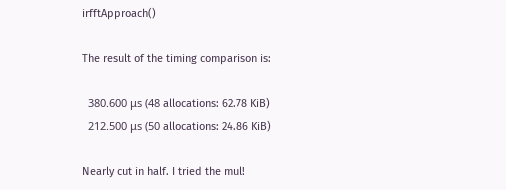irfftApproach()

The result of the timing comparison is:

  380.600 μs (48 allocations: 62.78 KiB)
  212.500 μs (50 allocations: 24.86 KiB)

Nearly cut in half. I tried the mul!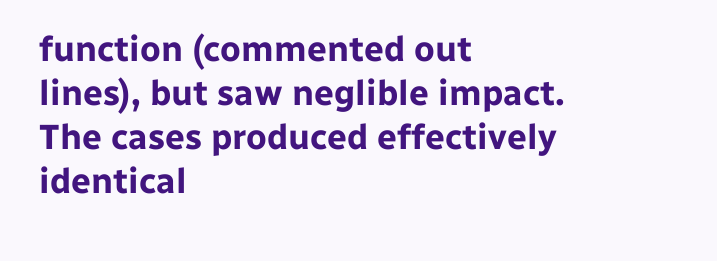function (commented out lines), but saw neglible impact.
The cases produced effectively identical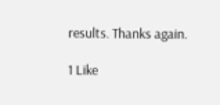results. Thanks again.

1 Like